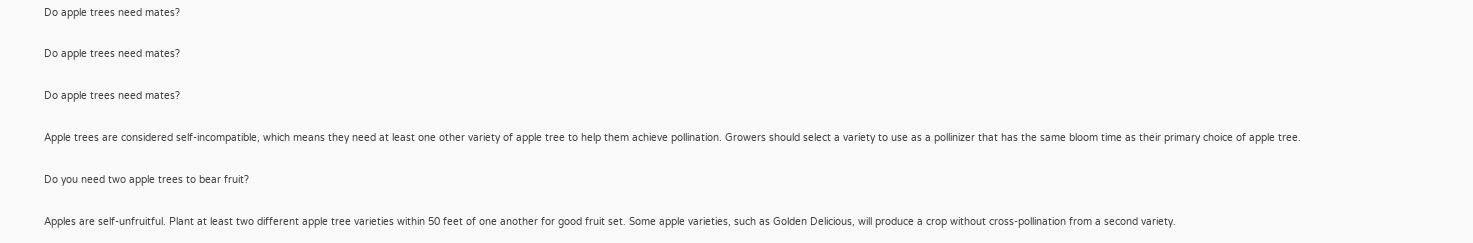Do apple trees need mates?

Do apple trees need mates?

Do apple trees need mates?

Apple trees are considered self-incompatible, which means they need at least one other variety of apple tree to help them achieve pollination. Growers should select a variety to use as a pollinizer that has the same bloom time as their primary choice of apple tree.

Do you need two apple trees to bear fruit?

Apples are self-unfruitful. Plant at least two different apple tree varieties within 50 feet of one another for good fruit set. Some apple varieties, such as Golden Delicious, will produce a crop without cross-pollination from a second variety.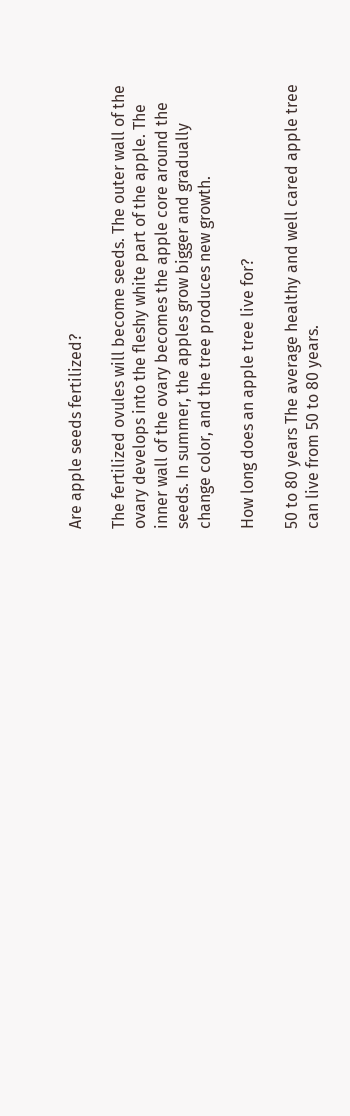Are apple seeds fertilized?

The fertilized ovules will become seeds. The outer wall of the ovary develops into the fleshy white part of the apple. The inner wall of the ovary becomes the apple core around the seeds. In summer, the apples grow bigger and gradually change color, and the tree produces new growth.

How long does an apple tree live for?

50 to 80 years The average healthy and well cared apple tree can live from 50 to 80 years.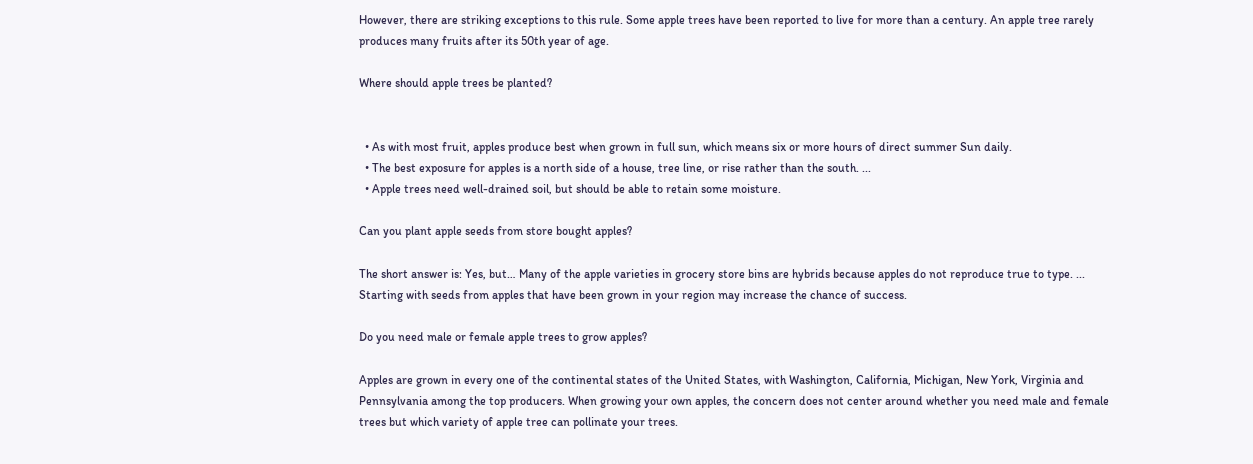However, there are striking exceptions to this rule. Some apple trees have been reported to live for more than a century. An apple tree rarely produces many fruits after its 50th year of age.

Where should apple trees be planted?


  • As with most fruit, apples produce best when grown in full sun, which means six or more hours of direct summer Sun daily.
  • The best exposure for apples is a north side of a house, tree line, or rise rather than the south. ...
  • Apple trees need well-drained soil, but should be able to retain some moisture.

Can you plant apple seeds from store bought apples?

The short answer is: Yes, but… Many of the apple varieties in grocery store bins are hybrids because apples do not reproduce true to type. ... Starting with seeds from apples that have been grown in your region may increase the chance of success.

Do you need male or female apple trees to grow apples?

Apples are grown in every one of the continental states of the United States, with Washington, California, Michigan, New York, Virginia and Pennsylvania among the top producers. When growing your own apples, the concern does not center around whether you need male and female trees but which variety of apple tree can pollinate your trees.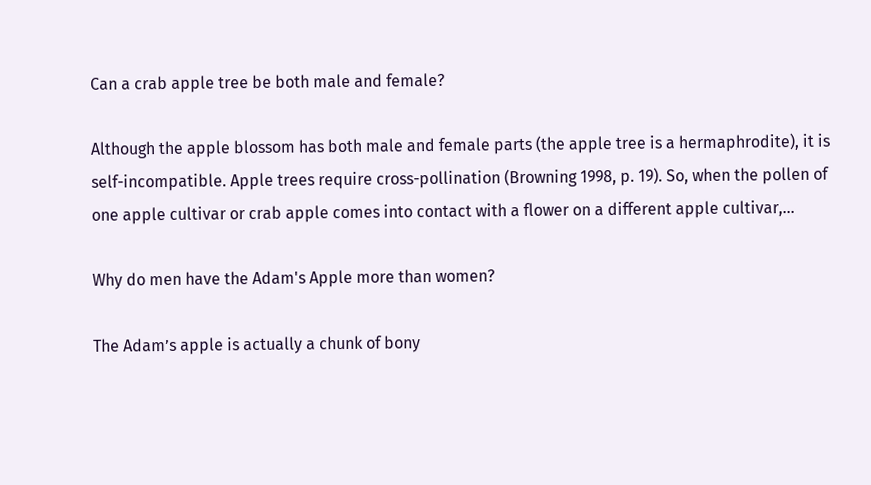Can a crab apple tree be both male and female?

Although the apple blossom has both male and female parts (the apple tree is a hermaphrodite), it is self-incompatible. Apple trees require cross-pollination (Browning 1998, p. 19). So, when the pollen of one apple cultivar or crab apple comes into contact with a flower on a different apple cultivar,...

Why do men have the Adam's Apple more than women?

The Adam’s apple is actually a chunk of bony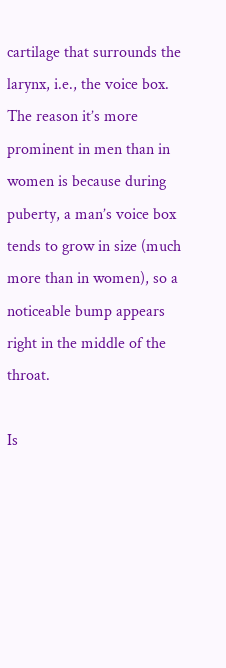cartilage that surrounds the larynx, i.e., the voice box. The reason it’s more prominent in men than in women is because during puberty, a man’s voice box tends to grow in size (much more than in women), so a noticeable bump appears right in the middle of the throat.

Is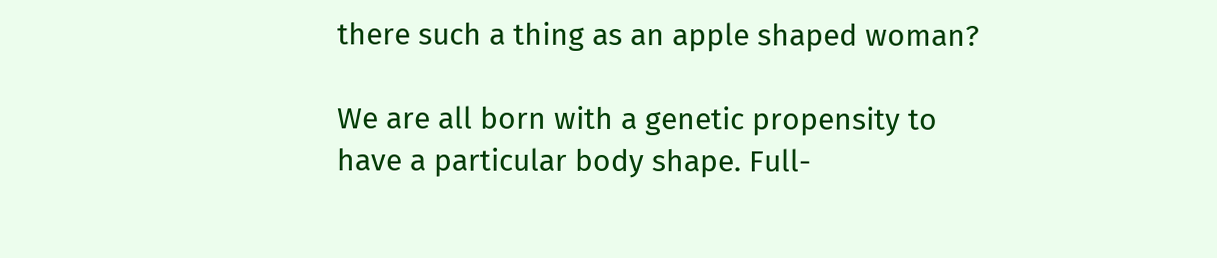there such a thing as an apple shaped woman?

We are all born with a genetic propensity to have a particular body shape. Full-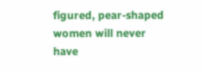figured, pear-shaped women will never have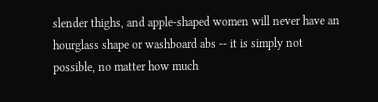slender thighs, and apple-shaped women will never have an hourglass shape or washboard abs -- it is simply not possible, no matter how much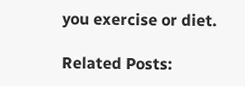you exercise or diet.

Related Posts: